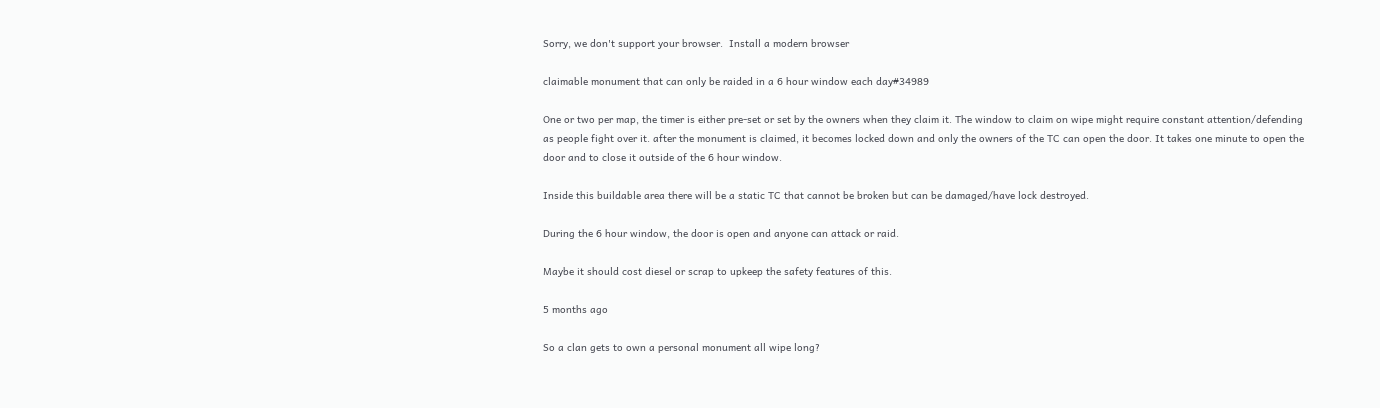Sorry, we don't support your browser.  Install a modern browser

claimable monument that can only be raided in a 6 hour window each day#34989

One or two per map, the timer is either pre-set or set by the owners when they claim it. The window to claim on wipe might require constant attention/defending as people fight over it. after the monument is claimed, it becomes locked down and only the owners of the TC can open the door. It takes one minute to open the door and to close it outside of the 6 hour window.

Inside this buildable area there will be a static TC that cannot be broken but can be damaged/have lock destroyed.

During the 6 hour window, the door is open and anyone can attack or raid.

Maybe it should cost diesel or scrap to upkeep the safety features of this.

5 months ago

So a clan gets to own a personal monument all wipe long?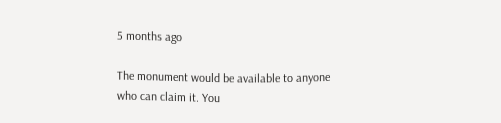5 months ago

The monument would be available to anyone who can claim it. You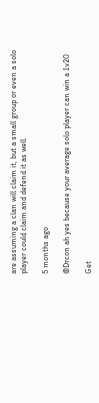are assuming a clan will claim it, but a small group or even a solo player could claim and defend it as well.

5 months ago

@Drcon ah yes because your average solo player can win a 1v20

Get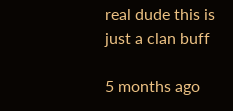real dude this is just a clan buff

5 months ago